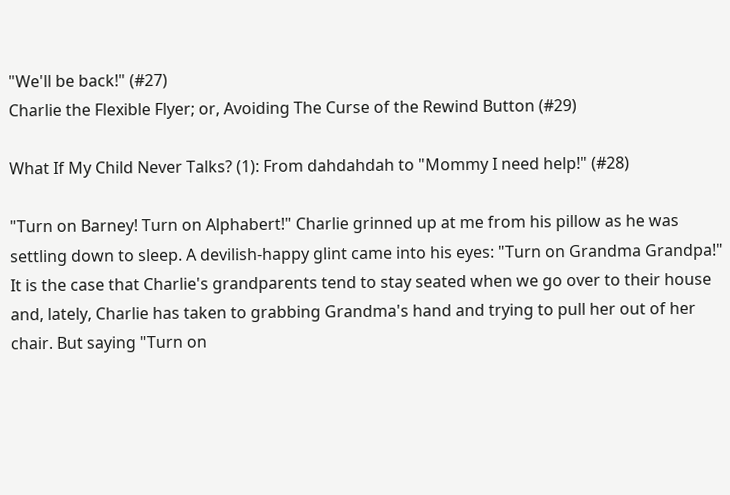"We'll be back!" (#27)
Charlie the Flexible Flyer; or, Avoiding The Curse of the Rewind Button (#29)

What If My Child Never Talks? (1): From dahdahdah to "Mommy I need help!" (#28)

"Turn on Barney! Turn on Alphabert!" Charlie grinned up at me from his pillow as he was settling down to sleep. A devilish-happy glint came into his eyes: "Turn on Grandma Grandpa!" It is the case that Charlie's grandparents tend to stay seated when we go over to their house and, lately, Charlie has taken to grabbing Grandma's hand and trying to pull her out of her chair. But saying "Turn on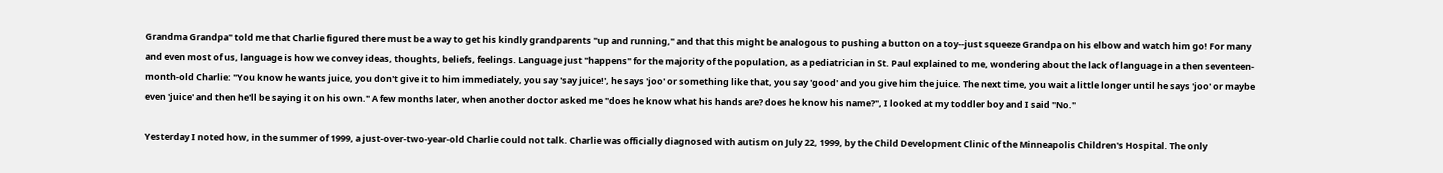Grandma Grandpa" told me that Charlie figured there must be a way to get his kindly grandparents "up and running," and that this might be analogous to pushing a button on a toy--just squeeze Grandpa on his elbow and watch him go! For many and even most of us, language is how we convey ideas, thoughts, beliefs, feelings. Language just "happens" for the majority of the population, as a pediatrician in St. Paul explained to me, wondering about the lack of language in a then seventeen-month-old Charlie: "You know he wants juice, you don't give it to him immediately, you say 'say juice!', he says 'joo' or something like that, you say 'good' and you give him the juice. The next time, you wait a little longer until he says 'joo' or maybe even 'juice' and then he'll be saying it on his own." A few months later, when another doctor asked me "does he know what his hands are? does he know his name?", I looked at my toddler boy and I said "No."

Yesterday I noted how, in the summer of 1999, a just-over-two-year-old Charlie could not talk. Charlie was officially diagnosed with autism on July 22, 1999, by the Child Development Clinic of the Minneapolis Children's Hospital. The only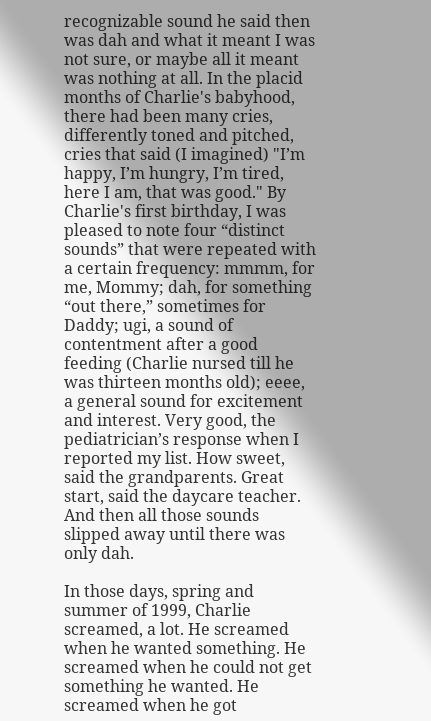recognizable sound he said then was dah and what it meant I was not sure, or maybe all it meant was nothing at all. In the placid months of Charlie's babyhood, there had been many cries, differently toned and pitched, cries that said (I imagined) "I’m happy, I’m hungry, I’m tired, here I am, that was good." By Charlie's first birthday, I was pleased to note four “distinct sounds” that were repeated with a certain frequency: mmmm, for me, Mommy; dah, for something “out there,” sometimes for Daddy; ugi, a sound of contentment after a good feeding (Charlie nursed till he was thirteen months old); eeee, a general sound for excitement and interest. Very good, the pediatrician’s response when I reported my list. How sweet, said the grandparents. Great start, said the daycare teacher. And then all those sounds slipped away until there was only dah.

In those days, spring and summer of 1999, Charlie screamed, a lot. He screamed when he wanted something. He screamed when he could not get something he wanted. He screamed when he got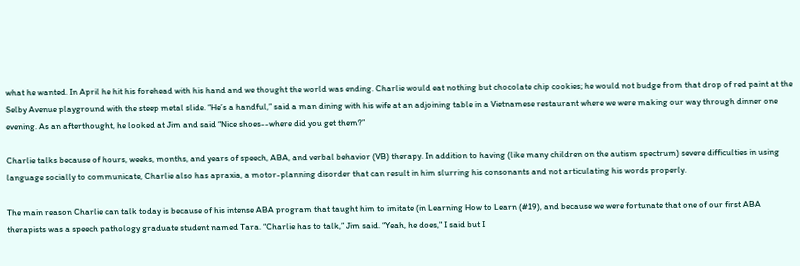what he wanted. In April he hit his forehead with his hand and we thought the world was ending. Charlie would eat nothing but chocolate chip cookies; he would not budge from that drop of red paint at the Selby Avenue playground with the steep metal slide. “He’s a handful,” said a man dining with his wife at an adjoining table in a Vietnamese restaurant where we were making our way through dinner one evening. As an afterthought, he looked at Jim and said “Nice shoes--where did you get them?”

Charlie talks because of hours, weeks, months, and years of speech, ABA, and verbal behavior (VB) therapy. In addition to having (like many children on the autism spectrum) severe difficulties in using language socially to communicate, Charlie also has apraxia, a motor-planning disorder that can result in him slurring his consonants and not articulating his words properly.

The main reason Charlie can talk today is because of his intense ABA program that taught him to imitate (in Learning How to Learn (#19), and because we were fortunate that one of our first ABA therapists was a speech pathology graduate student named Tara. “Charlie has to talk,” Jim said. “Yeah, he does," I said but I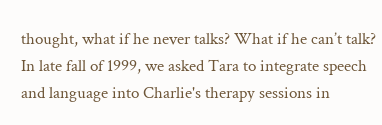thought, what if he never talks? What if he can’t talk? In late fall of 1999, we asked Tara to integrate speech and language into Charlie's therapy sessions in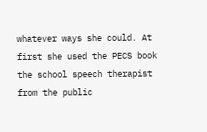whatever ways she could. At first she used the PECS book the school speech therapist from the public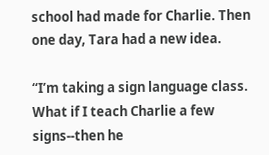school had made for Charlie. Then one day, Tara had a new idea.

“I’m taking a sign language class. What if I teach Charlie a few signs--then he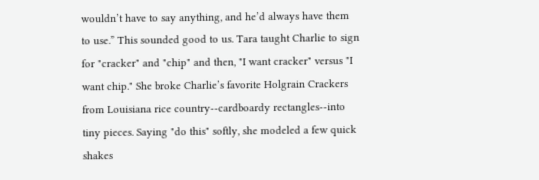wouldn’t have to say anything, and he’d always have them to use.” This sounded good to us. Tara taught Charlie to sign for "cracker" and "chip" and then, "I want cracker" versus "I want chip." She broke Charlie’s favorite Holgrain Crackers from Louisiana rice country--cardboardy rectangles--into tiny pieces. Saying "do this" softly, she modeled a few quick shakes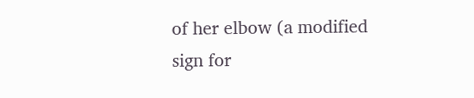of her elbow (a modified sign for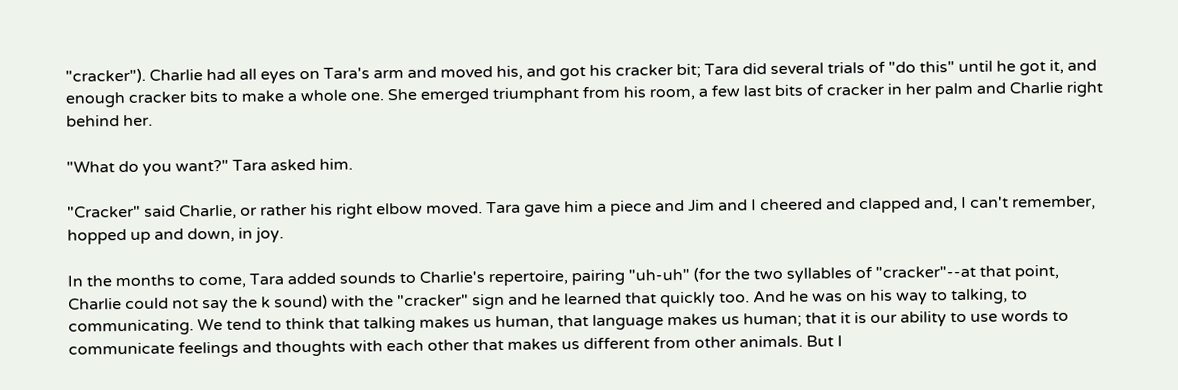"cracker"). Charlie had all eyes on Tara's arm and moved his, and got his cracker bit; Tara did several trials of "do this" until he got it, and enough cracker bits to make a whole one. She emerged triumphant from his room, a few last bits of cracker in her palm and Charlie right behind her.

"What do you want?" Tara asked him.

"Cracker" said Charlie, or rather his right elbow moved. Tara gave him a piece and Jim and I cheered and clapped and, I can't remember, hopped up and down, in joy.

In the months to come, Tara added sounds to Charlie's repertoire, pairing "uh-uh" (for the two syllables of "cracker"--at that point, Charlie could not say the k sound) with the "cracker" sign and he learned that quickly too. And he was on his way to talking, to communicating. We tend to think that talking makes us human, that language makes us human; that it is our ability to use words to communicate feelings and thoughts with each other that makes us different from other animals. But I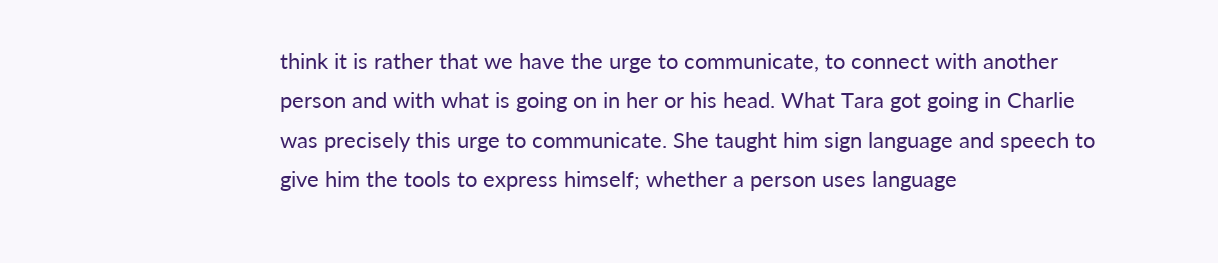think it is rather that we have the urge to communicate, to connect with another person and with what is going on in her or his head. What Tara got going in Charlie was precisely this urge to communicate. She taught him sign language and speech to give him the tools to express himself; whether a person uses language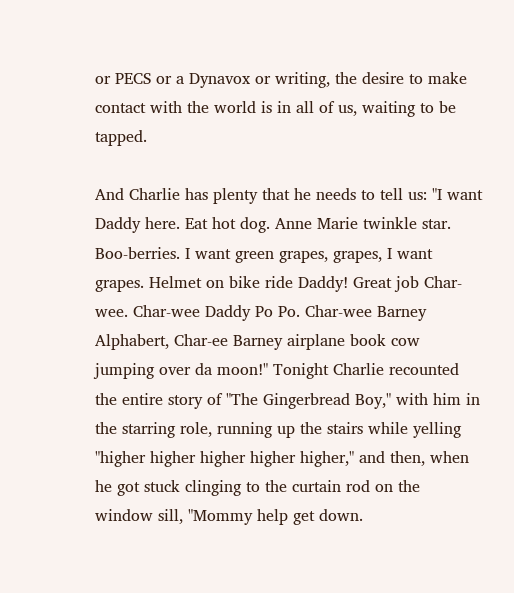or PECS or a Dynavox or writing, the desire to make contact with the world is in all of us, waiting to be tapped.

And Charlie has plenty that he needs to tell us: "I want Daddy here. Eat hot dog. Anne Marie twinkle star. Boo-berries. I want green grapes, grapes, I want grapes. Helmet on bike ride Daddy! Great job Char-wee. Char-wee Daddy Po Po. Char-wee Barney Alphabert, Char-ee Barney airplane book cow jumping over da moon!" Tonight Charlie recounted the entire story of "The Gingerbread Boy," with him in the starring role, running up the stairs while yelling "higher higher higher higher higher," and then, when he got stuck clinging to the curtain rod on the window sill, "Mommy help get down.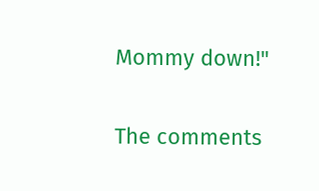Mommy down!"


The comments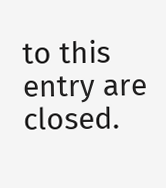to this entry are closed.